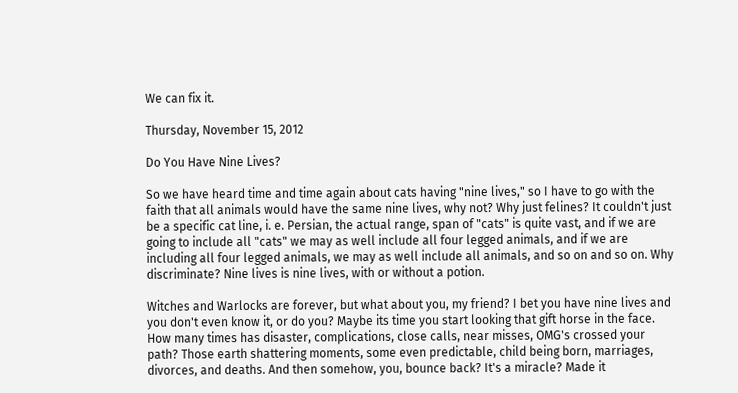We can fix it.

Thursday, November 15, 2012

Do You Have Nine Lives?

So we have heard time and time again about cats having "nine lives," so I have to go with the faith that all animals would have the same nine lives, why not? Why just felines? It couldn't just be a specific cat line, i. e. Persian, the actual range, span of "cats" is quite vast, and if we are going to include all "cats" we may as well include all four legged animals, and if we are including all four legged animals, we may as well include all animals, and so on and so on. Why discriminate? Nine lives is nine lives, with or without a potion.

Witches and Warlocks are forever, but what about you, my friend? I bet you have nine lives and you don't even know it, or do you? Maybe its time you start looking that gift horse in the face. How many times has disaster, complications, close calls, near misses, OMG's crossed your path? Those earth shattering moments, some even predictable, child being born, marriages, divorces, and deaths. And then somehow, you, bounce back? It's a miracle? Made it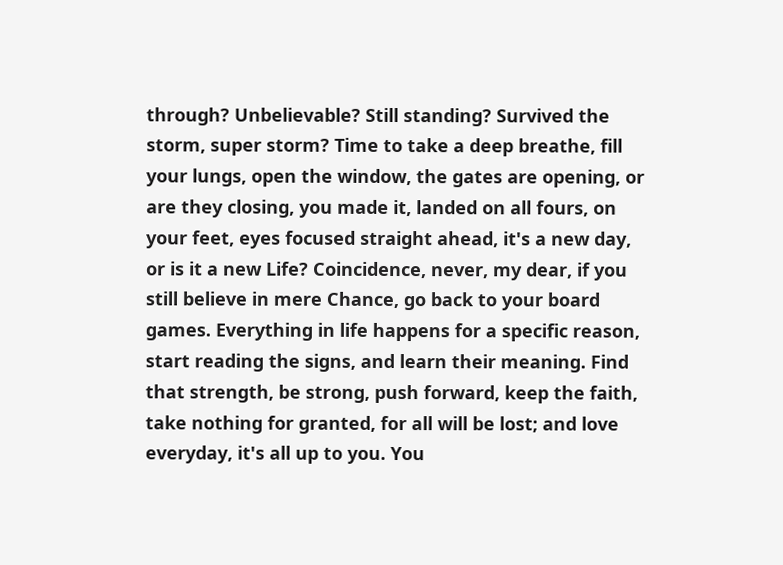through? Unbelievable? Still standing? Survived the storm, super storm? Time to take a deep breathe, fill your lungs, open the window, the gates are opening, or are they closing, you made it, landed on all fours, on your feet, eyes focused straight ahead, it's a new day, or is it a new Life? Coincidence, never, my dear, if you still believe in mere Chance, go back to your board games. Everything in life happens for a specific reason, start reading the signs, and learn their meaning. Find that strength, be strong, push forward, keep the faith, take nothing for granted, for all will be lost; and love everyday, it's all up to you. You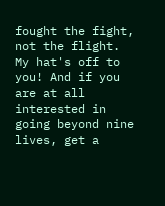fought the fight, not the flight. My hat's off to you! And if you are at all interested in going beyond nine lives, get a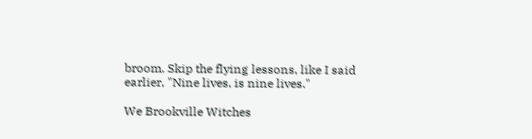broom. Skip the flying lessons, like I said earlier, "Nine lives, is nine lives."

We Brookville Witches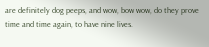are definitely dog peeps, and wow, bow wow, do they prove time and time again, to have nine lives.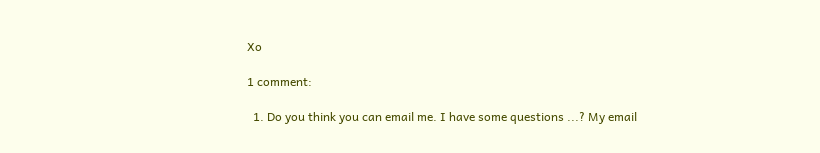Xo

1 comment:

  1. Do you think you can email me. I have some questions ...? My email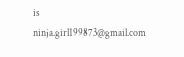is ninja.girl199873@gmail.com